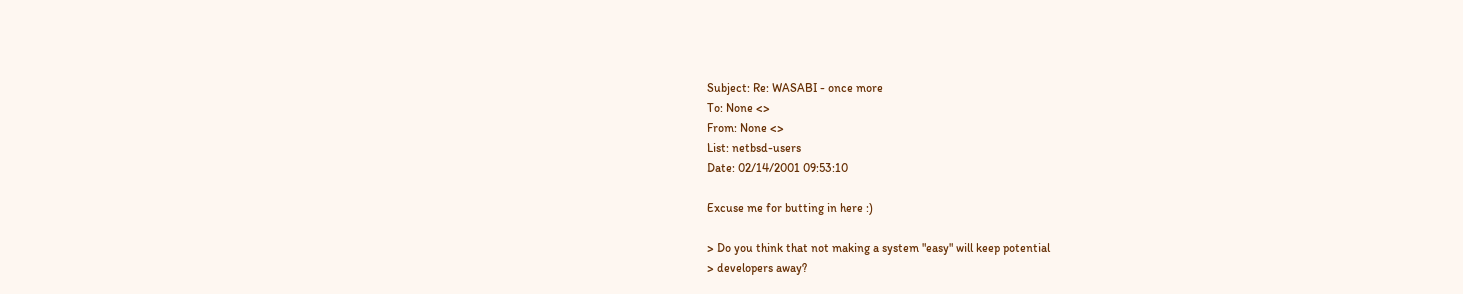Subject: Re: WASABI - once more
To: None <>
From: None <>
List: netbsd-users
Date: 02/14/2001 09:53:10

Excuse me for butting in here :)

> Do you think that not making a system "easy" will keep potential
> developers away?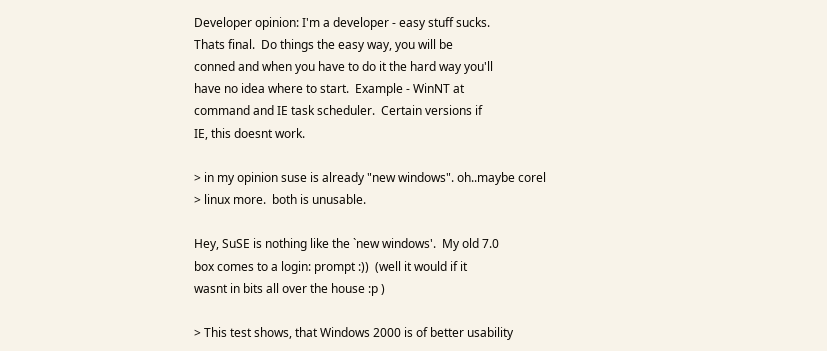Developer opinion: I'm a developer - easy stuff sucks.
Thats final.  Do things the easy way, you will be
conned and when you have to do it the hard way you'll
have no idea where to start.  Example - WinNT at
command and IE task scheduler.  Certain versions if
IE, this doesnt work.

> in my opinion suse is already "new windows". oh..maybe corel
> linux more.  both is unusable.

Hey, SuSE is nothing like the `new windows'.  My old 7.0
box comes to a login: prompt :))  (well it would if it
wasnt in bits all over the house :p )

> This test shows, that Windows 2000 is of better usability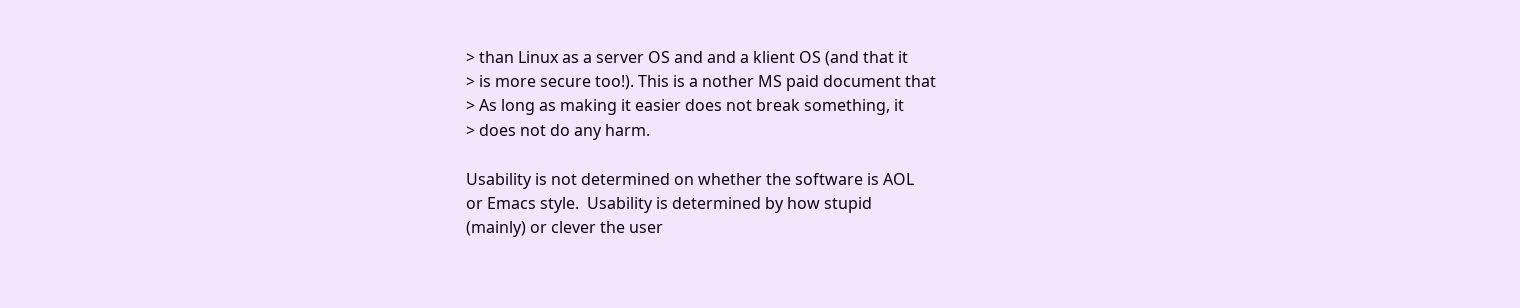> than Linux as a server OS and and a klient OS (and that it
> is more secure too!). This is a nother MS paid document that
> As long as making it easier does not break something, it
> does not do any harm.

Usability is not determined on whether the software is AOL
or Emacs style.  Usability is determined by how stupid
(mainly) or clever the user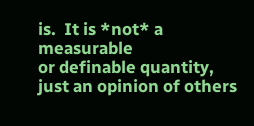is.  It is *not* a measurable
or definable quantity, just an opinion of others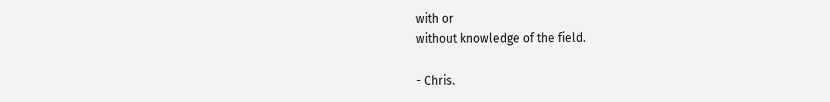with or
without knowledge of the field.

- Chris.